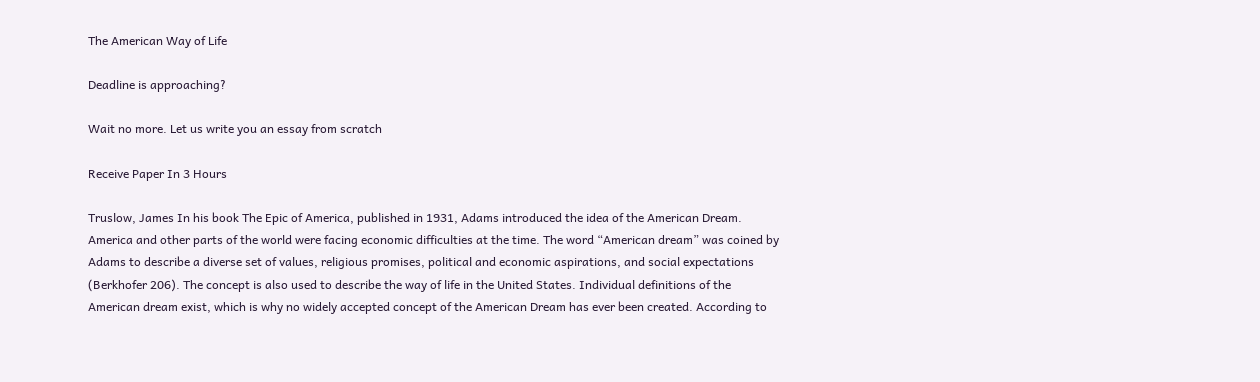The American Way of Life

Deadline is approaching?

Wait no more. Let us write you an essay from scratch

Receive Paper In 3 Hours

Truslow, James In his book The Epic of America, published in 1931, Adams introduced the idea of the American Dream. America and other parts of the world were facing economic difficulties at the time. The word “American dream” was coined by Adams to describe a diverse set of values, religious promises, political and economic aspirations, and social expectations (Berkhofer 206). The concept is also used to describe the way of life in the United States. Individual definitions of the American dream exist, which is why no widely accepted concept of the American Dream has ever been created. According to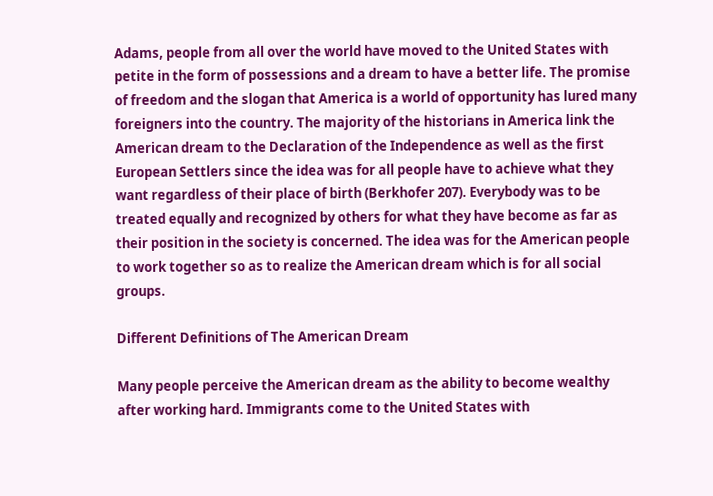Adams, people from all over the world have moved to the United States with petite in the form of possessions and a dream to have a better life. The promise of freedom and the slogan that America is a world of opportunity has lured many foreigners into the country. The majority of the historians in America link the American dream to the Declaration of the Independence as well as the first European Settlers since the idea was for all people have to achieve what they want regardless of their place of birth (Berkhofer 207). Everybody was to be treated equally and recognized by others for what they have become as far as their position in the society is concerned. The idea was for the American people to work together so as to realize the American dream which is for all social groups.

Different Definitions of The American Dream

Many people perceive the American dream as the ability to become wealthy after working hard. Immigrants come to the United States with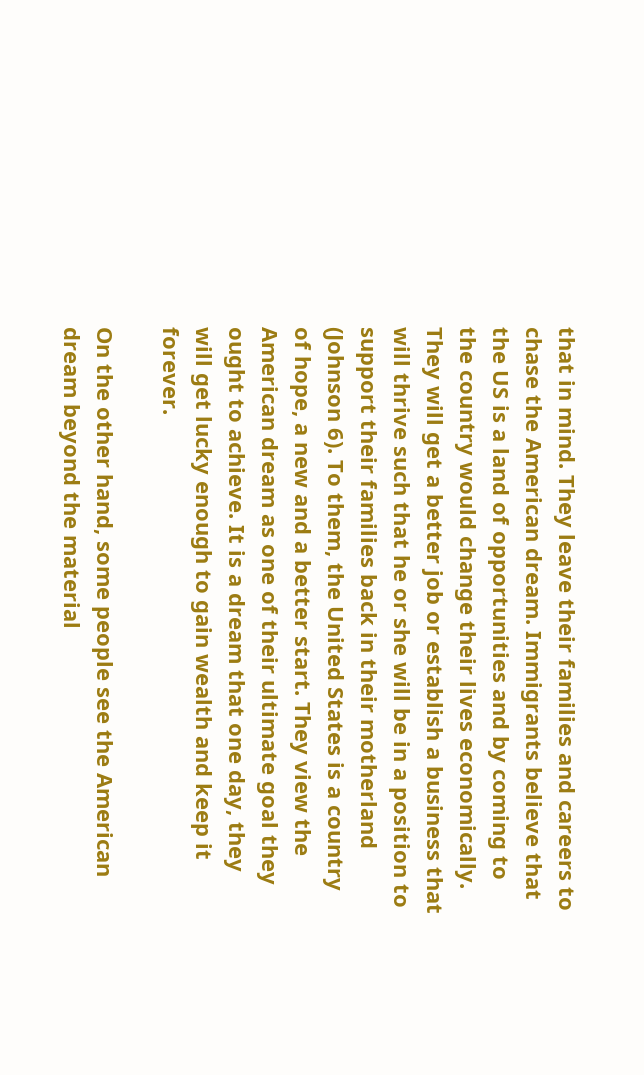that in mind. They leave their families and careers to chase the American dream. Immigrants believe that the US is a land of opportunities and by coming to the country would change their lives economically. They will get a better job or establish a business that will thrive such that he or she will be in a position to support their families back in their motherland (Johnson 6). To them, the United States is a country of hope, a new and a better start. They view the American dream as one of their ultimate goal they ought to achieve. It is a dream that one day, they will get lucky enough to gain wealth and keep it forever.

On the other hand, some people see the American dream beyond the material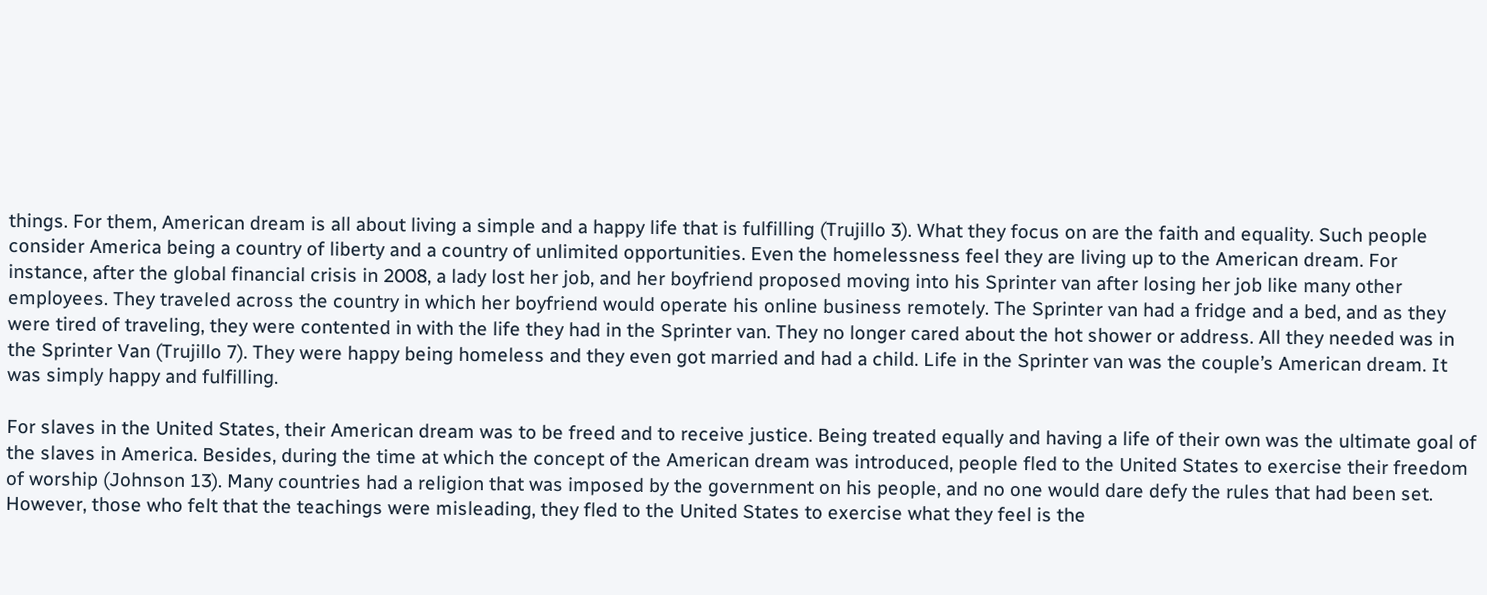things. For them, American dream is all about living a simple and a happy life that is fulfilling (Trujillo 3). What they focus on are the faith and equality. Such people consider America being a country of liberty and a country of unlimited opportunities. Even the homelessness feel they are living up to the American dream. For instance, after the global financial crisis in 2008, a lady lost her job, and her boyfriend proposed moving into his Sprinter van after losing her job like many other employees. They traveled across the country in which her boyfriend would operate his online business remotely. The Sprinter van had a fridge and a bed, and as they were tired of traveling, they were contented in with the life they had in the Sprinter van. They no longer cared about the hot shower or address. All they needed was in the Sprinter Van (Trujillo 7). They were happy being homeless and they even got married and had a child. Life in the Sprinter van was the couple’s American dream. It was simply happy and fulfilling.

For slaves in the United States, their American dream was to be freed and to receive justice. Being treated equally and having a life of their own was the ultimate goal of the slaves in America. Besides, during the time at which the concept of the American dream was introduced, people fled to the United States to exercise their freedom of worship (Johnson 13). Many countries had a religion that was imposed by the government on his people, and no one would dare defy the rules that had been set. However, those who felt that the teachings were misleading, they fled to the United States to exercise what they feel is the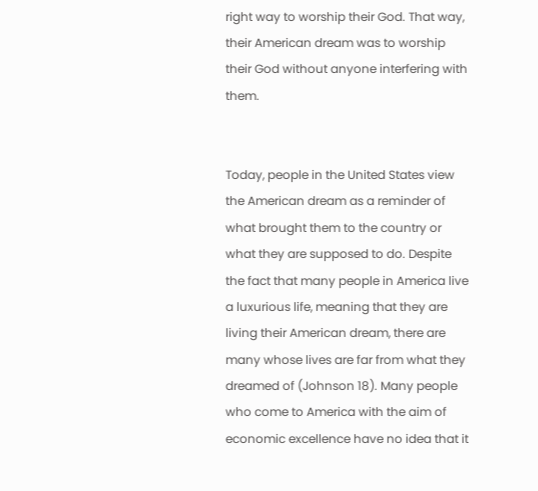right way to worship their God. That way, their American dream was to worship their God without anyone interfering with them.


Today, people in the United States view the American dream as a reminder of what brought them to the country or what they are supposed to do. Despite the fact that many people in America live a luxurious life, meaning that they are living their American dream, there are many whose lives are far from what they dreamed of (Johnson 18). Many people who come to America with the aim of economic excellence have no idea that it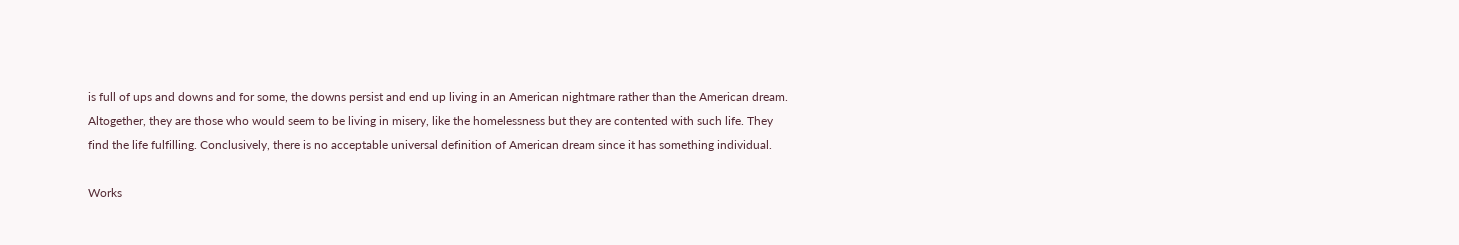is full of ups and downs and for some, the downs persist and end up living in an American nightmare rather than the American dream. Altogether, they are those who would seem to be living in misery, like the homelessness but they are contented with such life. They find the life fulfilling. Conclusively, there is no acceptable universal definition of American dream since it has something individual.

Works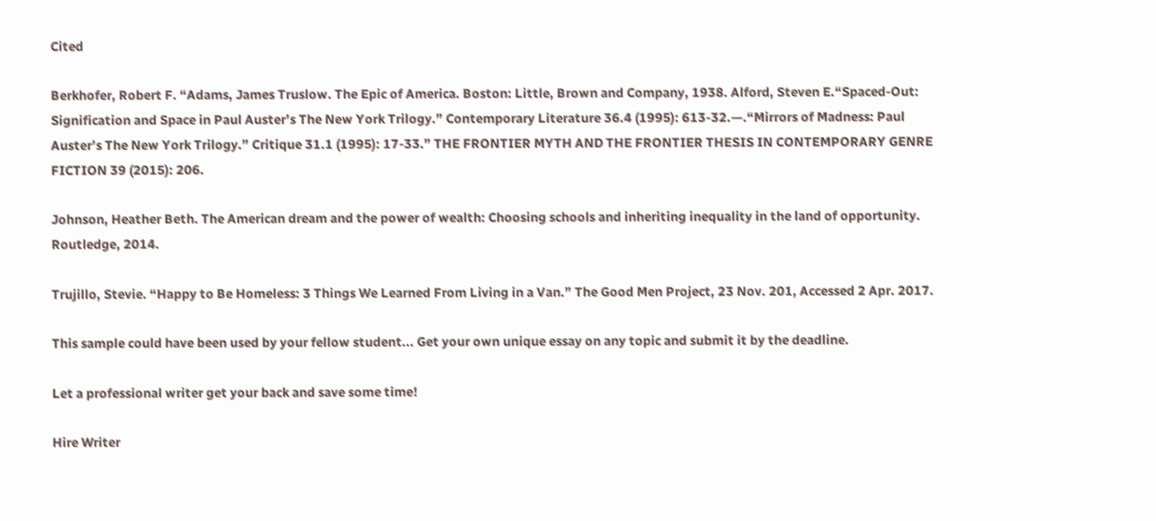Cited

Berkhofer, Robert F. “Adams, James Truslow. The Epic of America. Boston: Little, Brown and Company, 1938. Alford, Steven E.“Spaced-Out: Signification and Space in Paul Auster’s The New York Trilogy.” Contemporary Literature 36.4 (1995): 613-32.—.“Mirrors of Madness: Paul Auster’s The New York Trilogy.” Critique 31.1 (1995): 17-33.” THE FRONTIER MYTH AND THE FRONTIER THESIS IN CONTEMPORARY GENRE FICTION 39 (2015): 206.

Johnson, Heather Beth. The American dream and the power of wealth: Choosing schools and inheriting inequality in the land of opportunity. Routledge, 2014.

Trujillo, Stevie. “Happy to Be Homeless: 3 Things We Learned From Living in a Van.” The Good Men Project, 23 Nov. 201, Accessed 2 Apr. 2017.

This sample could have been used by your fellow student... Get your own unique essay on any topic and submit it by the deadline.

Let a professional writer get your back and save some time!

Hire Writer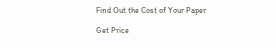Find Out the Cost of Your Paper

Get Price